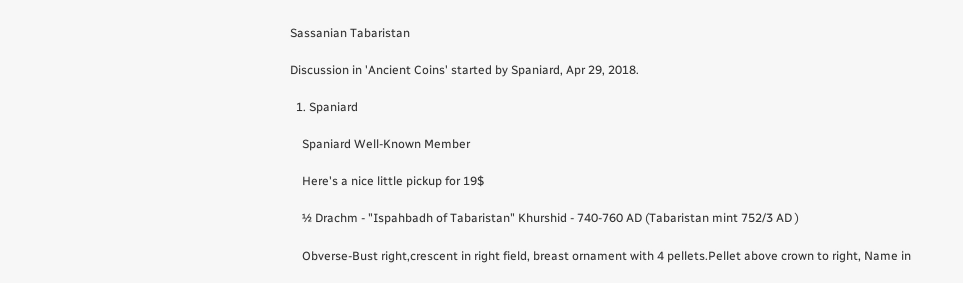Sassanian Tabaristan

Discussion in 'Ancient Coins' started by Spaniard, Apr 29, 2018.

  1. Spaniard

    Spaniard Well-Known Member

    Here's a nice little pickup for 19$

    ½ Drachm - "Ispahbadh of Tabaristan" Khurshid - 740-760 AD (Tabaristan mint 752/3 AD )

    Obverse-Bust right,crescent in right field, breast ornament with 4 pellets.Pellet above crown to right, Name in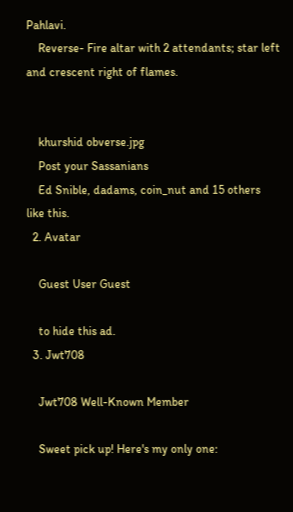Pahlavi.
    Reverse- Fire altar with 2 attendants; star left and crescent right of flames.


    khurshid obverse.jpg
    Post your Sassanians
    Ed Snible, dadams, coin_nut and 15 others like this.
  2. Avatar

    Guest User Guest

    to hide this ad.
  3. Jwt708

    Jwt708 Well-Known Member

    Sweet pick up! Here's my only one: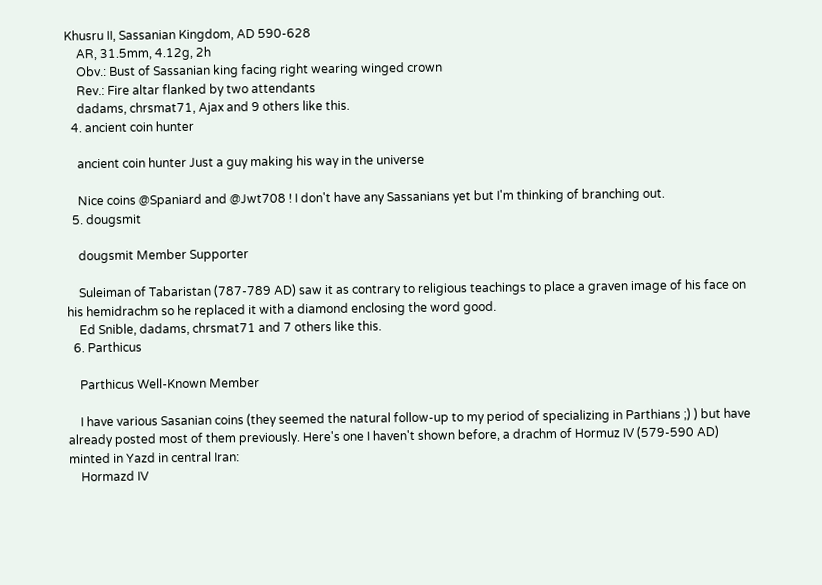Khusru II, Sassanian Kingdom, AD 590-628
    AR, 31.5mm, 4.12g, 2h
    Obv.: Bust of Sassanian king facing right wearing winged crown
    Rev.: Fire altar flanked by two attendants
    dadams, chrsmat71, Ajax and 9 others like this.
  4. ancient coin hunter

    ancient coin hunter Just a guy making his way in the universe

    Nice coins @Spaniard and @Jwt708 ! I don't have any Sassanians yet but I'm thinking of branching out.
  5. dougsmit

    dougsmit Member Supporter

    Suleiman of Tabaristan (787-789 AD) saw it as contrary to religious teachings to place a graven image of his face on his hemidrachm so he replaced it with a diamond enclosing the word good.
    Ed Snible, dadams, chrsmat71 and 7 others like this.
  6. Parthicus

    Parthicus Well-Known Member

    I have various Sasanian coins (they seemed the natural follow-up to my period of specializing in Parthians ;) ) but have already posted most of them previously. Here's one I haven't shown before, a drachm of Hormuz IV (579-590 AD) minted in Yazd in central Iran:
    Hormazd IV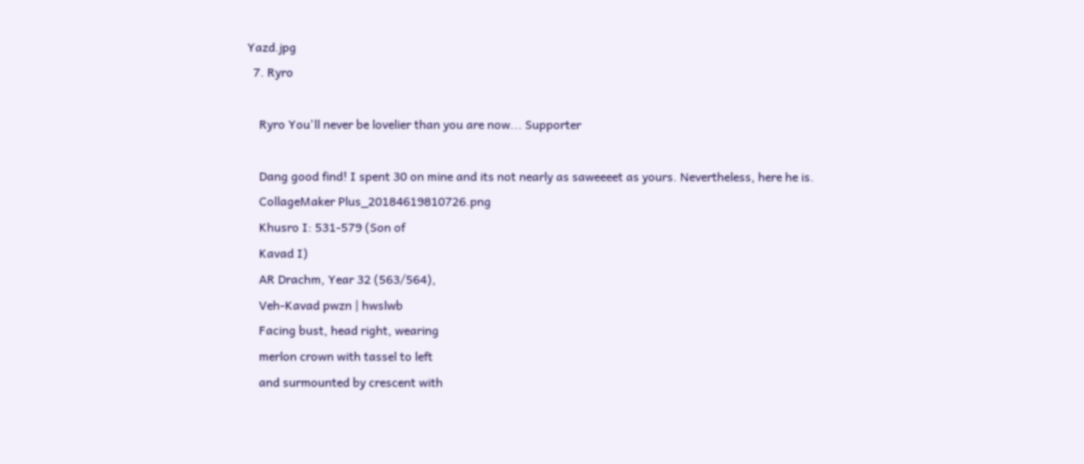Yazd.jpg
  7. Ryro

    Ryro You'll never be lovelier than you are now... Supporter

    Dang good find! I spent 30 on mine and its not nearly as saweeeet as yours. Nevertheless, here he is.
    CollageMaker Plus_20184619810726.png
    Khusro I: 531-579 (Son of
    Kavad I)
    AR Drachm, Year 32 (563/564),
    Veh-Kavad pwzn | hwslwb
    Facing bust, head right, wearing
    merlon crown with tassel to left
    and surmounted by crescent with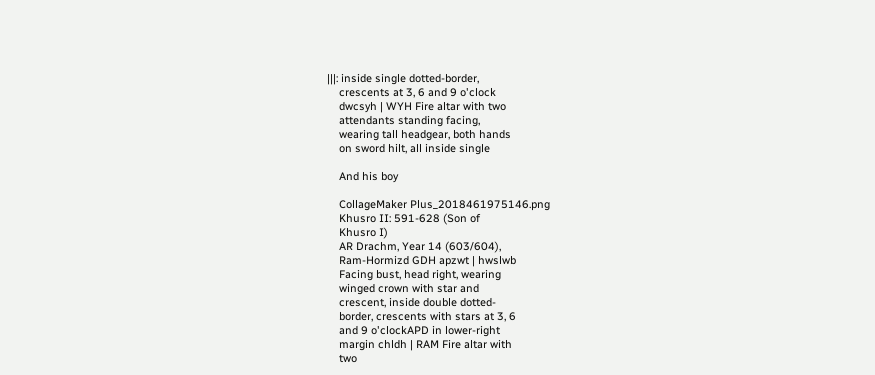|||: inside single dotted-border,
    crescents at 3, 6 and 9 o'clock
    dwcsyh | WYH Fire altar with two
    attendants standing facing,
    wearing tall headgear, both hands
    on sword hilt, all inside single

    And his boy

    CollageMaker Plus_2018461975146.png
    Khusro II: 591-628 (Son of
    Khusro I)
    AR Drachm, Year 14 (603/604),
    Ram-Hormizd GDH apzwt | hwslwb
    Facing bust, head right, wearing
    winged crown with star and
    crescent, inside double dotted-
    border, crescents with stars at 3, 6
    and 9 o'clockAPD in lower-right
    margin chldh | RAM Fire altar with
    two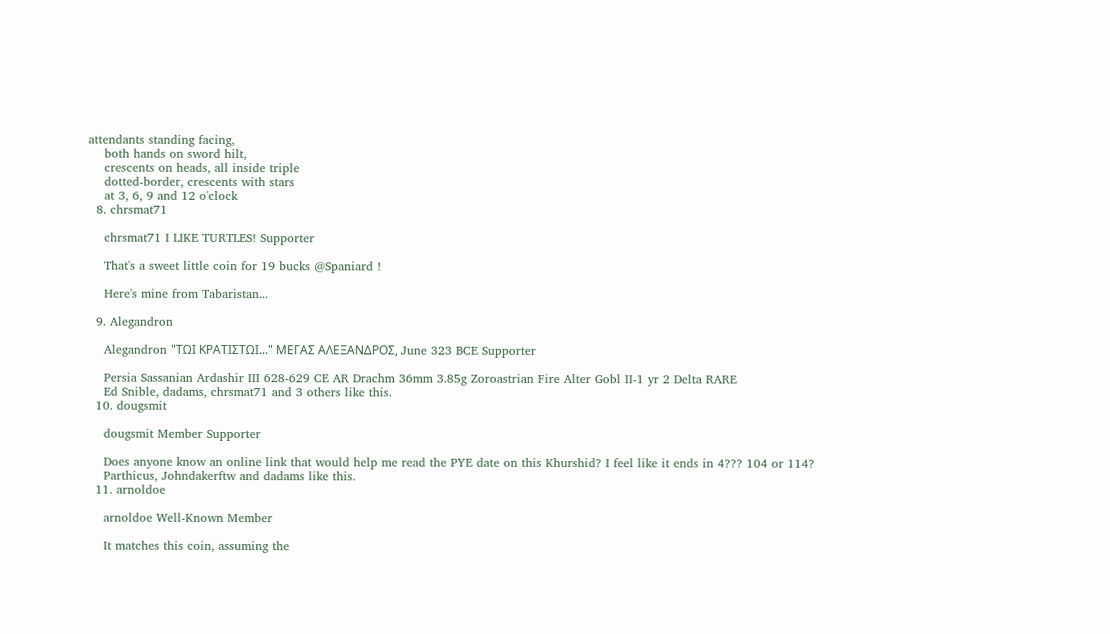attendants standing facing,
    both hands on sword hilt,
    crescents on heads, all inside triple
    dotted-border, crescents with stars
    at 3, 6, 9 and 12 o'clock
  8. chrsmat71

    chrsmat71 I LIKE TURTLES! Supporter

    That's a sweet little coin for 19 bucks @Spaniard !

    Here's mine from Tabaristan...

  9. Alegandron

    Alegandron "ΤΩΙ ΚΡΑΤΙΣΤΩΙ..." ΜΕΓΑΣ ΑΛΕΞΑΝΔΡΟΣ, June 323 BCE Supporter

    Persia Sassanian Ardashir III 628-629 CE AR Drachm 36mm 3.85g Zoroastrian Fire Alter Gobl II-1 yr 2 Delta RARE
    Ed Snible, dadams, chrsmat71 and 3 others like this.
  10. dougsmit

    dougsmit Member Supporter

    Does anyone know an online link that would help me read the PYE date on this Khurshid? I feel like it ends in 4??? 104 or 114?
    Parthicus, Johndakerftw and dadams like this.
  11. arnoldoe

    arnoldoe Well-Known Member

    It matches this coin, assuming the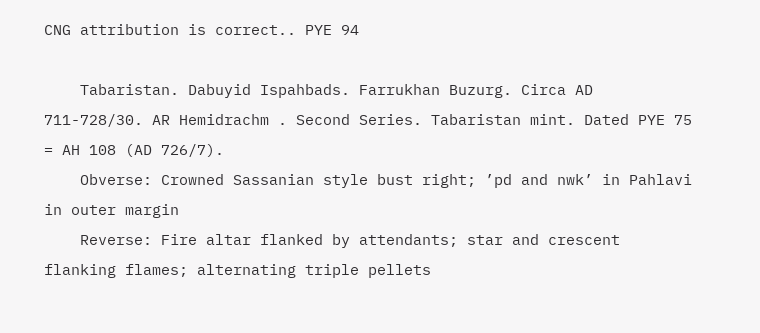CNG attribution is correct.. PYE 94

    Tabaristan. Dabuyid Ispahbads. Farrukhan Buzurg. Circa AD 711-728/30. AR Hemidrachm . Second Series. Tabaristan mint. Dated PYE 75 = AH 108 (AD 726/7).
    Obverse: Crowned Sassanian style bust right; ’pd and nwk’ in Pahlavi in outer margin
    Reverse: Fire altar flanked by attendants; star and crescent flanking flames; alternating triple pellets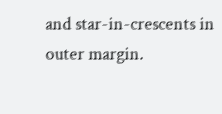and star-in-crescents in outer margin.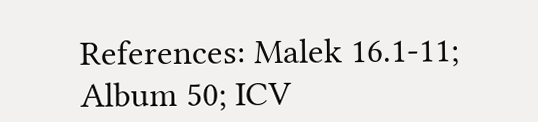References: Malek 16.1-11; Album 50; ICV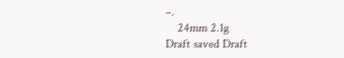–.
    24mm 2.1g
Draft saved Draft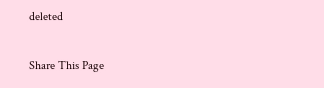deleted

Share This Page